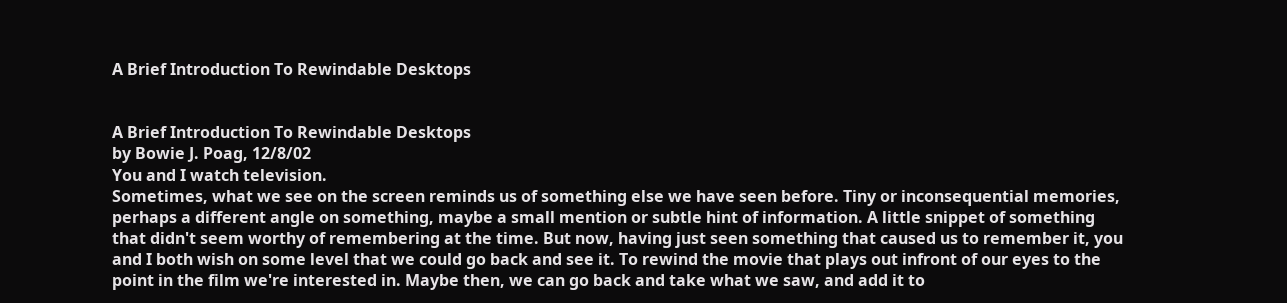A Brief Introduction To Rewindable Desktops


A Brief Introduction To Rewindable Desktops
by Bowie J. Poag, 12/8/02
You and I watch television.
Sometimes, what we see on the screen reminds us of something else we have seen before. Tiny or inconsequential memories,  perhaps a different angle on something, maybe a small mention or subtle hint of information. A little snippet of something that didn't seem worthy of remembering at the time. But now, having just seen something that caused us to remember it, you and I both wish on some level that we could go back and see it. To rewind the movie that plays out infront of our eyes to the point in the film we're interested in. Maybe then, we can go back and take what we saw, and add it to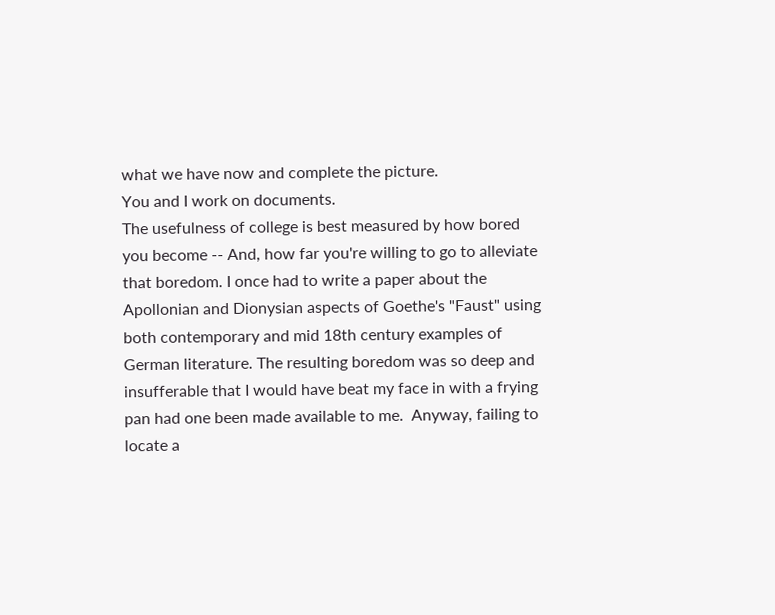what we have now and complete the picture.
You and I work on documents.
The usefulness of college is best measured by how bored you become -- And, how far you're willing to go to alleviate that boredom. I once had to write a paper about the Apollonian and Dionysian aspects of Goethe's "Faust" using both contemporary and mid 18th century examples of German literature. The resulting boredom was so deep and insufferable that I would have beat my face in with a frying pan had one been made available to me.  Anyway, failing to locate a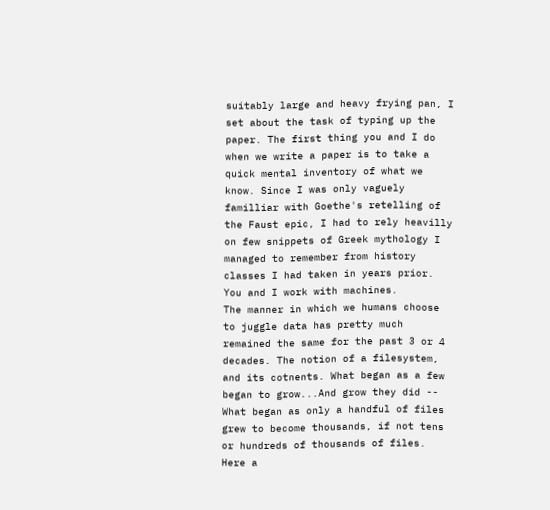suitably large and heavy frying pan, I set about the task of typing up the paper. The first thing you and I do when we write a paper is to take a quick mental inventory of what we know. Since I was only vaguely familliar with Goethe's retelling of the Faust epic, I had to rely heavilly on few snippets of Greek mythology I managed to remember from history classes I had taken in years prior.
You and I work with machines.
The manner in which we humans choose to juggle data has pretty much remained the same for the past 3 or 4 decades. The notion of a filesystem, and its cotnents. What began as a few began to grow...And grow they did -- What began as only a handful of files grew to become thousands, if not tens or hundreds of thousands of files. Here a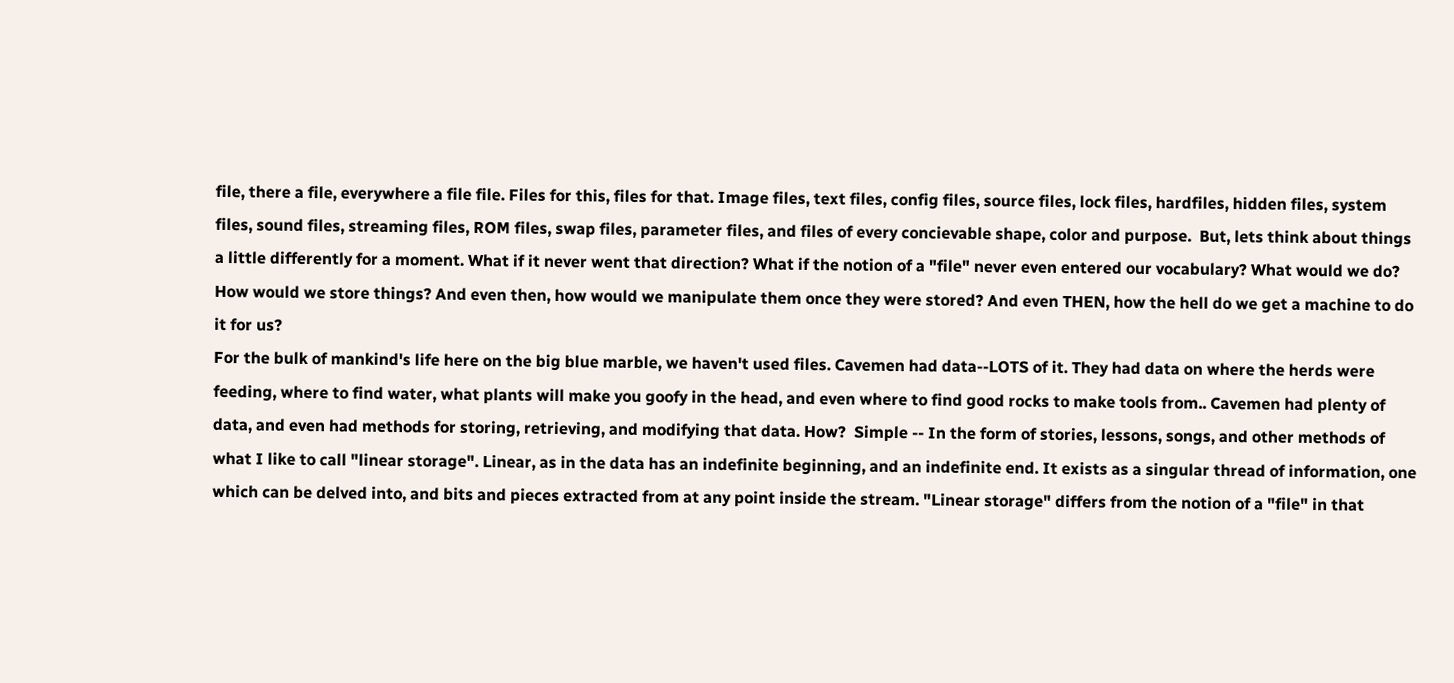file, there a file, everywhere a file file. Files for this, files for that. Image files, text files, config files, source files, lock files, hardfiles, hidden files, system files, sound files, streaming files, ROM files, swap files, parameter files, and files of every concievable shape, color and purpose.  But, lets think about things a little differently for a moment. What if it never went that direction? What if the notion of a "file" never even entered our vocabulary? What would we do? How would we store things? And even then, how would we manipulate them once they were stored? And even THEN, how the hell do we get a machine to do it for us?
For the bulk of mankind's life here on the big blue marble, we haven't used files. Cavemen had data--LOTS of it. They had data on where the herds were feeding, where to find water, what plants will make you goofy in the head, and even where to find good rocks to make tools from.. Cavemen had plenty of data, and even had methods for storing, retrieving, and modifying that data. How?  Simple -- In the form of stories, lessons, songs, and other methods of what I like to call "linear storage". Linear, as in the data has an indefinite beginning, and an indefinite end. It exists as a singular thread of information, one which can be delved into, and bits and pieces extracted from at any point inside the stream. "Linear storage" differs from the notion of a "file" in that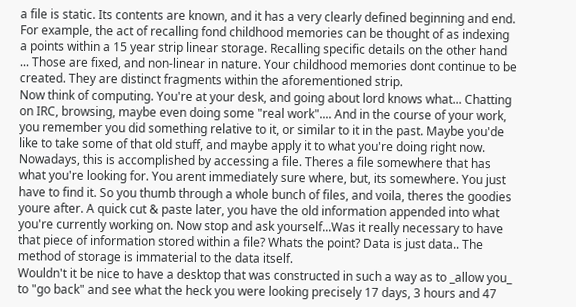a file is static. Its contents are known, and it has a very clearly defined beginning and end. For example, the act of recalling fond childhood memories can be thought of as indexing a points within a 15 year strip linear storage. Recalling specific details on the other hand ... Those are fixed, and non-linear in nature. Your childhood memories dont continue to be created. They are distinct fragments within the aforementioned strip.
Now think of computing. You're at your desk, and going about lord knows what... Chatting on IRC, browsing, maybe even doing some "real work".... And in the course of your work, you remember you did something relative to it, or similar to it in the past. Maybe you'de like to take some of that old stuff, and maybe apply it to what you're doing right now. Nowadays, this is accomplished by accessing a file. Theres a file somewhere that has what you're looking for. You arent immediately sure where, but, its somewhere. You just have to find it. So you thumb through a whole bunch of files, and voila, theres the goodies youre after. A quick cut & paste later, you have the old information appended into what you're currently working on. Now stop and ask yourself...Was it really necessary to have that piece of information stored within a file? Whats the point? Data is just data.. The method of storage is immaterial to the data itself.
Wouldn't it be nice to have a desktop that was constructed in such a way as to _allow you_ to "go back" and see what the heck you were looking precisely 17 days, 3 hours and 47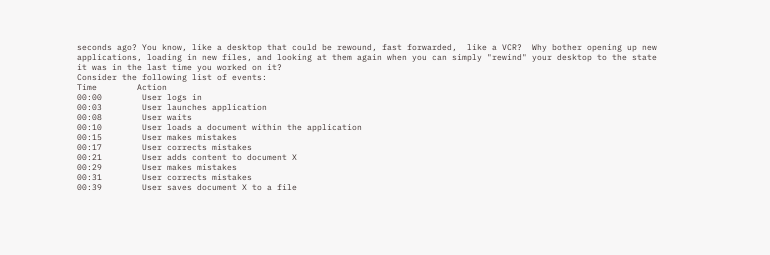seconds ago? You know, like a desktop that could be rewound, fast forwarded,  like a VCR?  Why bother opening up new applications, loading in new files, and looking at them again when you can simply "rewind" your desktop to the state it was in the last time you worked on it?
Consider the following list of events:
Time        Action
00:00        User logs in
00:03        User launches application
00:08        User waits
00:10        User loads a document within the application
00:15        User makes mistakes
00:17        User corrects mistakes
00:21        User adds content to document X
00:29        User makes mistakes
00:31        User corrects mistakes
00:39        User saves document X to a file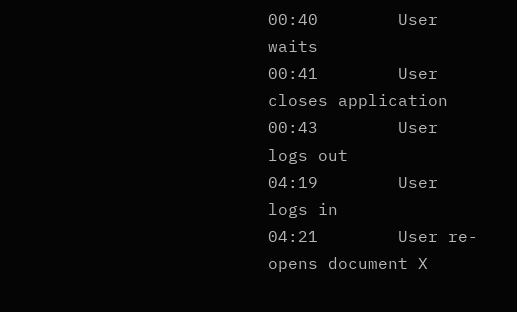00:40        User waits
00:41        User closes application
00:43        User logs out
04:19        User logs in
04:21        User re-opens document X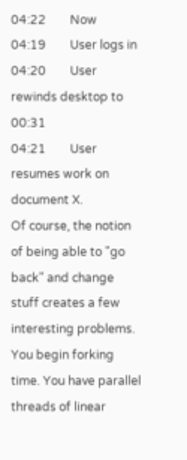04:22        Now
04:19        User logs in
04:20        User rewinds desktop to 00:31
04:21        User resumes work on document X.
Of course, the notion of being able to "go back" and change stuff creates a few interesting problems. You begin forking time. You have parallel threads of linear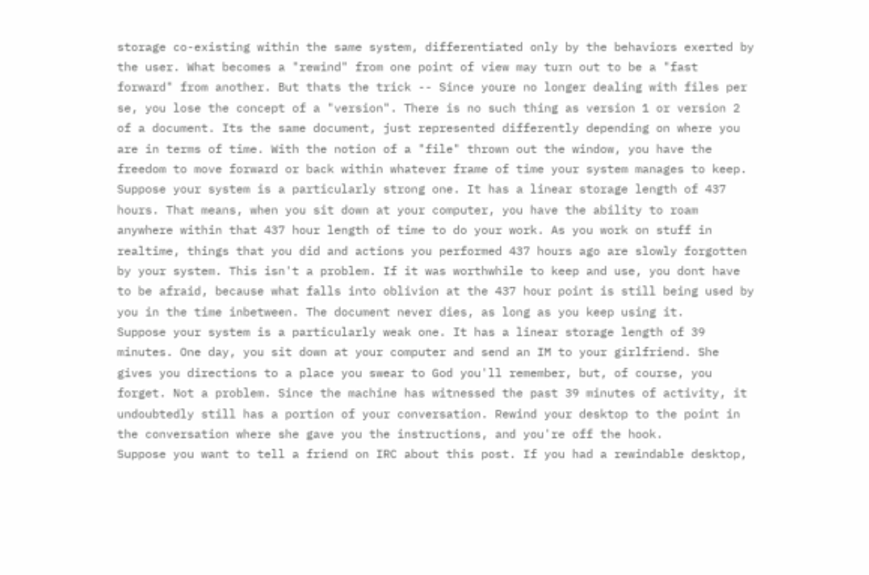storage co-existing within the same system, differentiated only by the behaviors exerted by the user. What becomes a "rewind" from one point of view may turn out to be a "fast forward" from another. But thats the trick -- Since youre no longer dealing with files per se, you lose the concept of a "version". There is no such thing as version 1 or version 2 of a document. Its the same document, just represented differently depending on where you are in terms of time. With the notion of a "file" thrown out the window, you have the freedom to move forward or back within whatever frame of time your system manages to keep.
Suppose your system is a particularly strong one. It has a linear storage length of 437 hours. That means, when you sit down at your computer, you have the ability to roam anywhere within that 437 hour length of time to do your work. As you work on stuff in realtime, things that you did and actions you performed 437 hours ago are slowly forgotten by your system. This isn't a problem. If it was worthwhile to keep and use, you dont have to be afraid, because what falls into oblivion at the 437 hour point is still being used by you in the time inbetween. The document never dies, as long as you keep using it.
Suppose your system is a particularly weak one. It has a linear storage length of 39 minutes. One day, you sit down at your computer and send an IM to your girlfriend. She gives you directions to a place you swear to God you'll remember, but, of course, you forget. Not a problem. Since the machine has witnessed the past 39 minutes of activity, it undoubtedly still has a portion of your conversation. Rewind your desktop to the point in the conversation where she gave you the instructions, and you're off the hook.
Suppose you want to tell a friend on IRC about this post. If you had a rewindable desktop,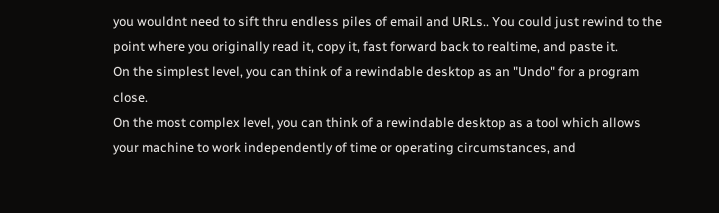you wouldnt need to sift thru endless piles of email and URLs.. You could just rewind to the point where you originally read it, copy it, fast forward back to realtime, and paste it.
On the simplest level, you can think of a rewindable desktop as an "Undo" for a program close.
On the most complex level, you can think of a rewindable desktop as a tool which allows your machine to work independently of time or operating circumstances, and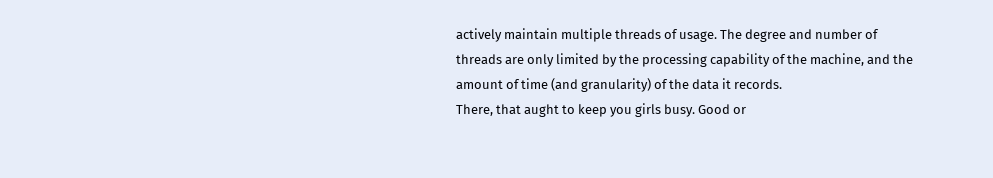actively maintain multiple threads of usage. The degree and number of threads are only limited by the processing capability of the machine, and the amount of time (and granularity) of the data it records.
There, that aught to keep you girls busy. Good or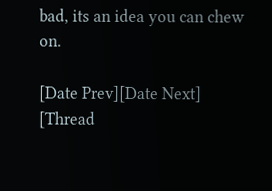bad, its an idea you can chew on.

[Date Prev][Date Next]   [Thread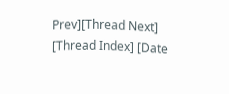Prev][Thread Next]   [Thread Index] [Date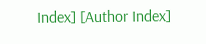Index] [Author Index]